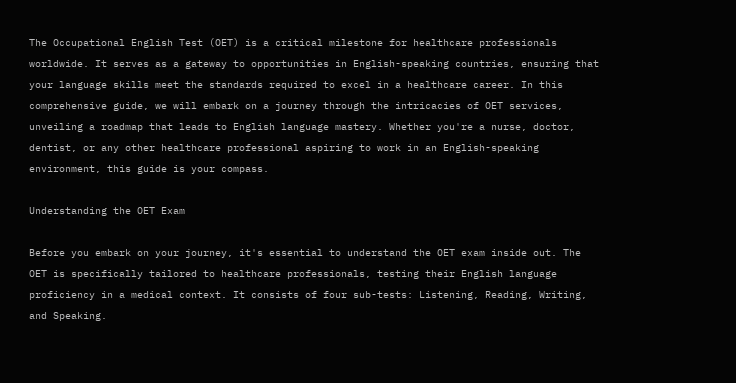The Occupational English Test (OET) is a critical milestone for healthcare professionals worldwide. It serves as a gateway to opportunities in English-speaking countries, ensuring that your language skills meet the standards required to excel in a healthcare career. In this comprehensive guide, we will embark on a journey through the intricacies of OET services, unveiling a roadmap that leads to English language mastery. Whether you're a nurse, doctor, dentist, or any other healthcare professional aspiring to work in an English-speaking environment, this guide is your compass.

Understanding the OET Exam

Before you embark on your journey, it's essential to understand the OET exam inside out. The OET is specifically tailored to healthcare professionals, testing their English language proficiency in a medical context. It consists of four sub-tests: Listening, Reading, Writing, and Speaking.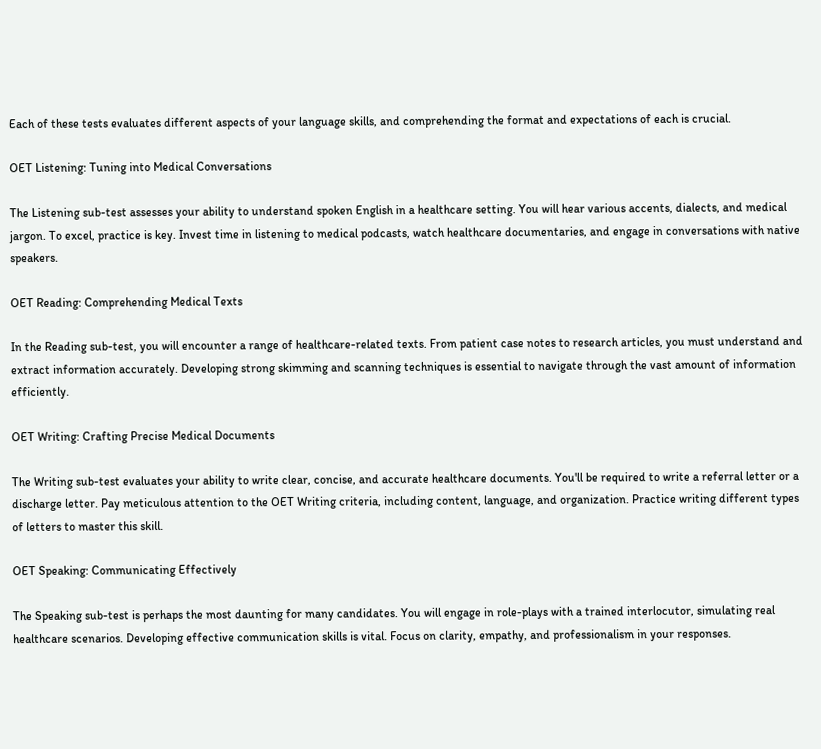Each of these tests evaluates different aspects of your language skills, and comprehending the format and expectations of each is crucial.

OET Listening: Tuning into Medical Conversations

The Listening sub-test assesses your ability to understand spoken English in a healthcare setting. You will hear various accents, dialects, and medical jargon. To excel, practice is key. Invest time in listening to medical podcasts, watch healthcare documentaries, and engage in conversations with native speakers.

OET Reading: Comprehending Medical Texts

In the Reading sub-test, you will encounter a range of healthcare-related texts. From patient case notes to research articles, you must understand and extract information accurately. Developing strong skimming and scanning techniques is essential to navigate through the vast amount of information efficiently.

OET Writing: Crafting Precise Medical Documents

The Writing sub-test evaluates your ability to write clear, concise, and accurate healthcare documents. You'll be required to write a referral letter or a discharge letter. Pay meticulous attention to the OET Writing criteria, including content, language, and organization. Practice writing different types of letters to master this skill.

OET Speaking: Communicating Effectively

The Speaking sub-test is perhaps the most daunting for many candidates. You will engage in role-plays with a trained interlocutor, simulating real healthcare scenarios. Developing effective communication skills is vital. Focus on clarity, empathy, and professionalism in your responses.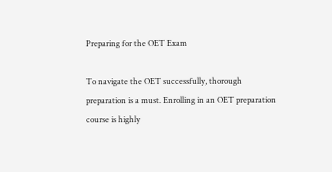Preparing for the OET Exam

To navigate the OET successfully, thorough preparation is a must. Enrolling in an OET preparation course is highly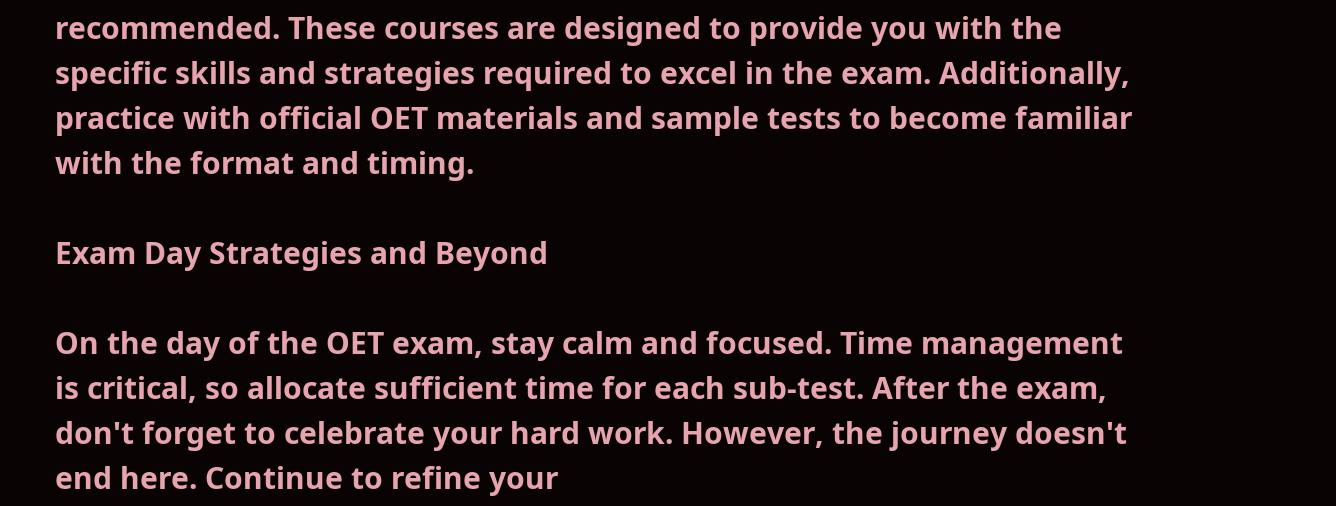recommended. These courses are designed to provide you with the specific skills and strategies required to excel in the exam. Additionally, practice with official OET materials and sample tests to become familiar with the format and timing.

Exam Day Strategies and Beyond

On the day of the OET exam, stay calm and focused. Time management is critical, so allocate sufficient time for each sub-test. After the exam, don't forget to celebrate your hard work. However, the journey doesn't end here. Continue to refine your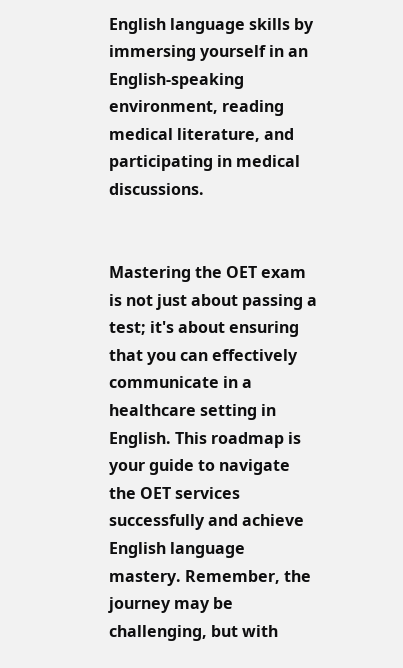English language skills by immersing yourself in an English-speaking environment, reading medical literature, and participating in medical discussions.


Mastering the OET exam is not just about passing a test; it's about ensuring that you can effectively communicate in a healthcare setting in English. This roadmap is your guide to navigate the OET services successfully and achieve English language mastery. Remember, the journey may be challenging, but with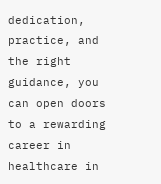dedication, practice, and the right guidance, you can open doors to a rewarding career in healthcare in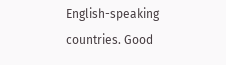English-speaking countries. Good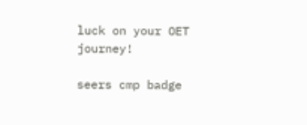luck on your OET journey!

seers cmp badge